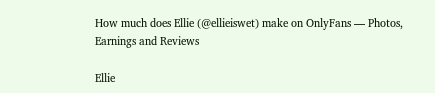How much does Ellie (@ellieiswet) make on OnlyFans — Photos, Earnings and Reviews

Ellie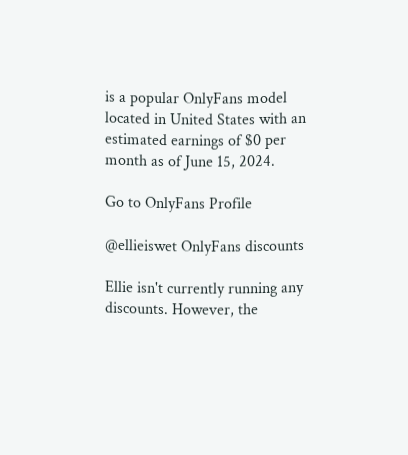is a popular OnlyFans model located in United States with an estimated earnings of $0 per month as of June 15, 2024.

Go to OnlyFans Profile

@ellieiswet OnlyFans discounts

Ellie isn't currently running any discounts. However, the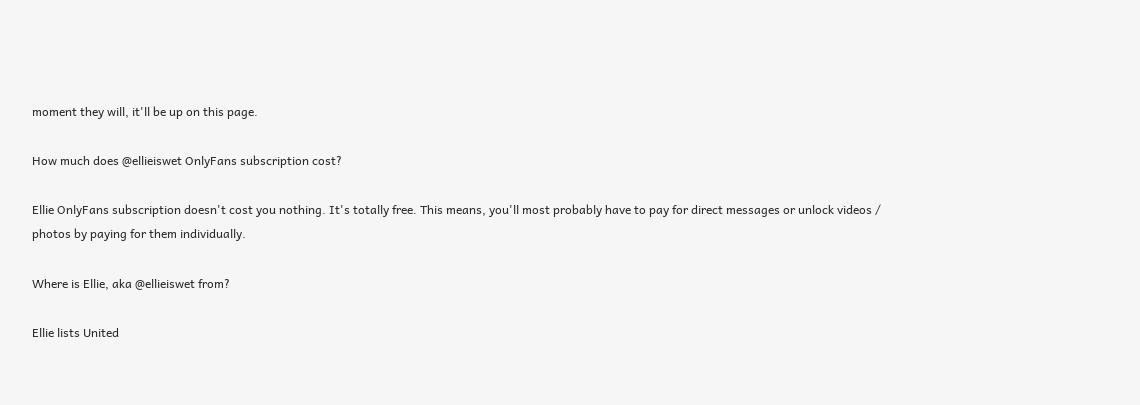moment they will, it'll be up on this page.

How much does @ellieiswet OnlyFans subscription cost?

Ellie OnlyFans subscription doesn't cost you nothing. It's totally free. This means, you'll most probably have to pay for direct messages or unlock videos / photos by paying for them individually.

Where is Ellie, aka @ellieiswet from?

Ellie lists United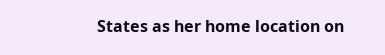States as her home location on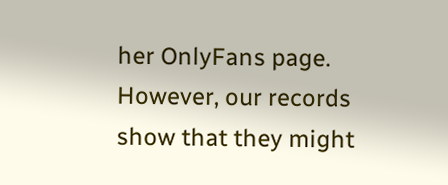her OnlyFans page. However, our records show that they might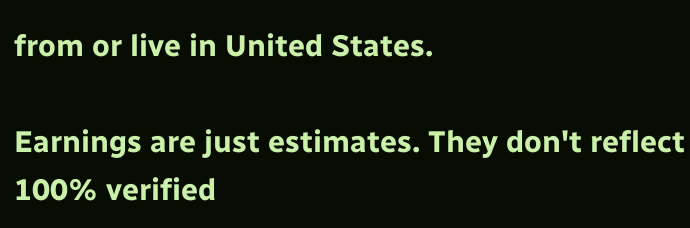from or live in United States.

Earnings are just estimates. They don't reflect 100% verified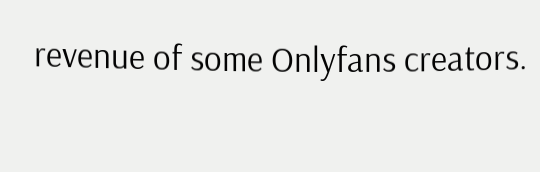revenue of some Onlyfans creators.